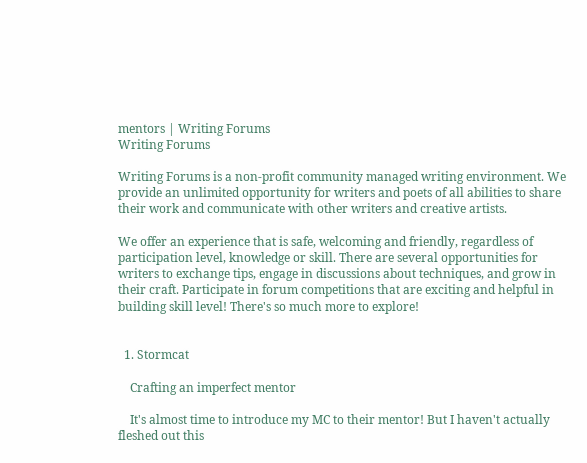mentors | Writing Forums
Writing Forums

Writing Forums is a non-profit community managed writing environment. We provide an unlimited opportunity for writers and poets of all abilities to share their work and communicate with other writers and creative artists.

We offer an experience that is safe, welcoming and friendly, regardless of participation level, knowledge or skill. There are several opportunities for writers to exchange tips, engage in discussions about techniques, and grow in their craft. Participate in forum competitions that are exciting and helpful in building skill level! There's so much more to explore!


  1. Stormcat

    Crafting an imperfect mentor

    It's almost time to introduce my MC to their mentor! But I haven't actually fleshed out this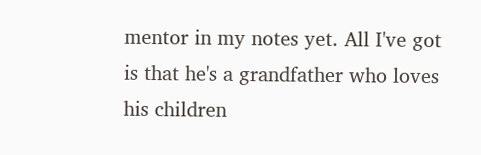mentor in my notes yet. All I've got is that he's a grandfather who loves his children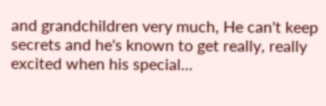and grandchildren very much, He can't keep secrets and he's known to get really, really excited when his special...